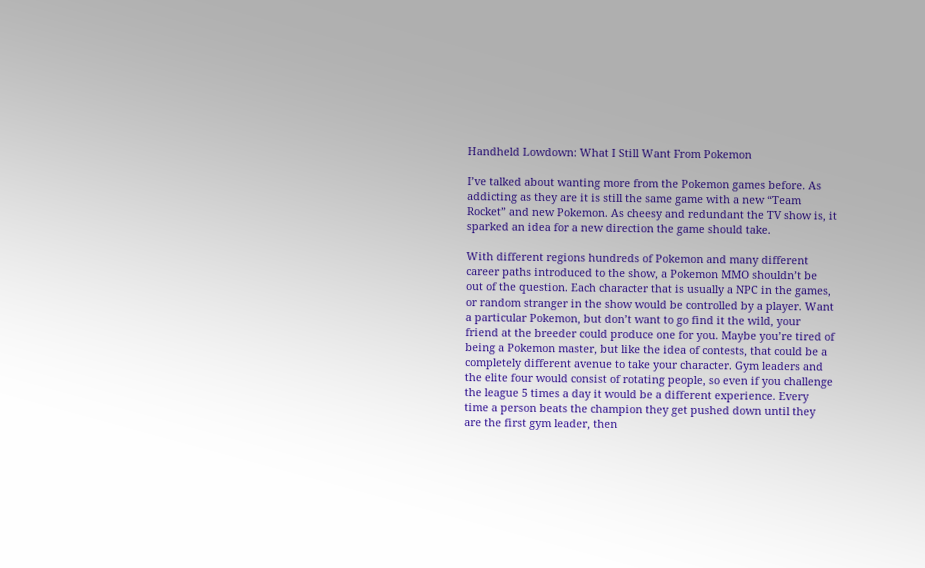Handheld Lowdown: What I Still Want From Pokemon

I’ve talked about wanting more from the Pokemon games before. As addicting as they are it is still the same game with a new “Team Rocket” and new Pokemon. As cheesy and redundant the TV show is, it sparked an idea for a new direction the game should take.

With different regions hundreds of Pokemon and many different career paths introduced to the show, a Pokemon MMO shouldn’t be out of the question. Each character that is usually a NPC in the games, or random stranger in the show would be controlled by a player. Want a particular Pokemon, but don’t want to go find it the wild, your friend at the breeder could produce one for you. Maybe you’re tired of being a Pokemon master, but like the idea of contests, that could be a completely different avenue to take your character. Gym leaders and the elite four would consist of rotating people, so even if you challenge the league 5 times a day it would be a different experience. Every time a person beats the champion they get pushed down until they are the first gym leader, then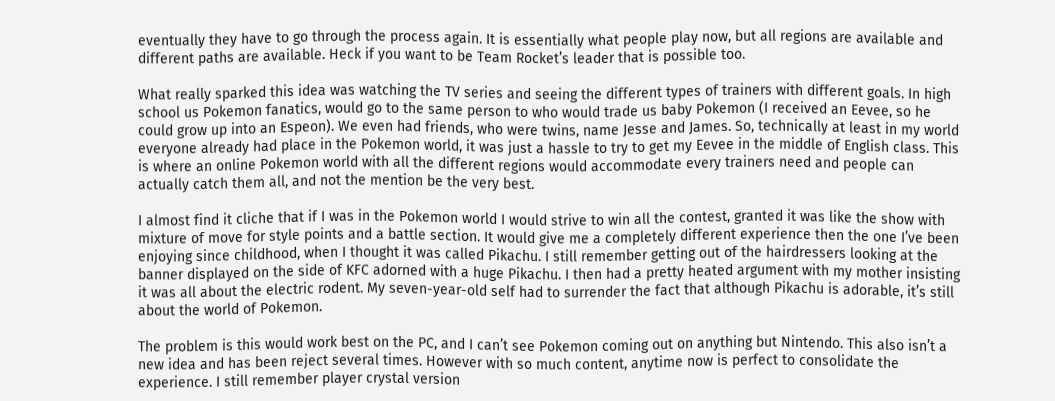eventually they have to go through the process again. It is essentially what people play now, but all regions are available and different paths are available. Heck if you want to be Team Rocket’s leader that is possible too.

What really sparked this idea was watching the TV series and seeing the different types of trainers with different goals. In high school us Pokemon fanatics, would go to the same person to who would trade us baby Pokemon (I received an Eevee, so he could grow up into an Espeon). We even had friends, who were twins, name Jesse and James. So, technically at least in my world everyone already had place in the Pokemon world, it was just a hassle to try to get my Eevee in the middle of English class. This is where an online Pokemon world with all the different regions would accommodate every trainers need and people can actually catch them all, and not the mention be the very best.

I almost find it cliche that if I was in the Pokemon world I would strive to win all the contest, granted it was like the show with mixture of move for style points and a battle section. It would give me a completely different experience then the one I’ve been enjoying since childhood, when I thought it was called Pikachu. I still remember getting out of the hairdressers looking at the banner displayed on the side of KFC adorned with a huge Pikachu. I then had a pretty heated argument with my mother insisting it was all about the electric rodent. My seven-year-old self had to surrender the fact that although Pikachu is adorable, it’s still about the world of Pokemon.

The problem is this would work best on the PC, and I can’t see Pokemon coming out on anything but Nintendo. This also isn’t a new idea and has been reject several times. However with so much content, anytime now is perfect to consolidate the experience. I still remember player crystal version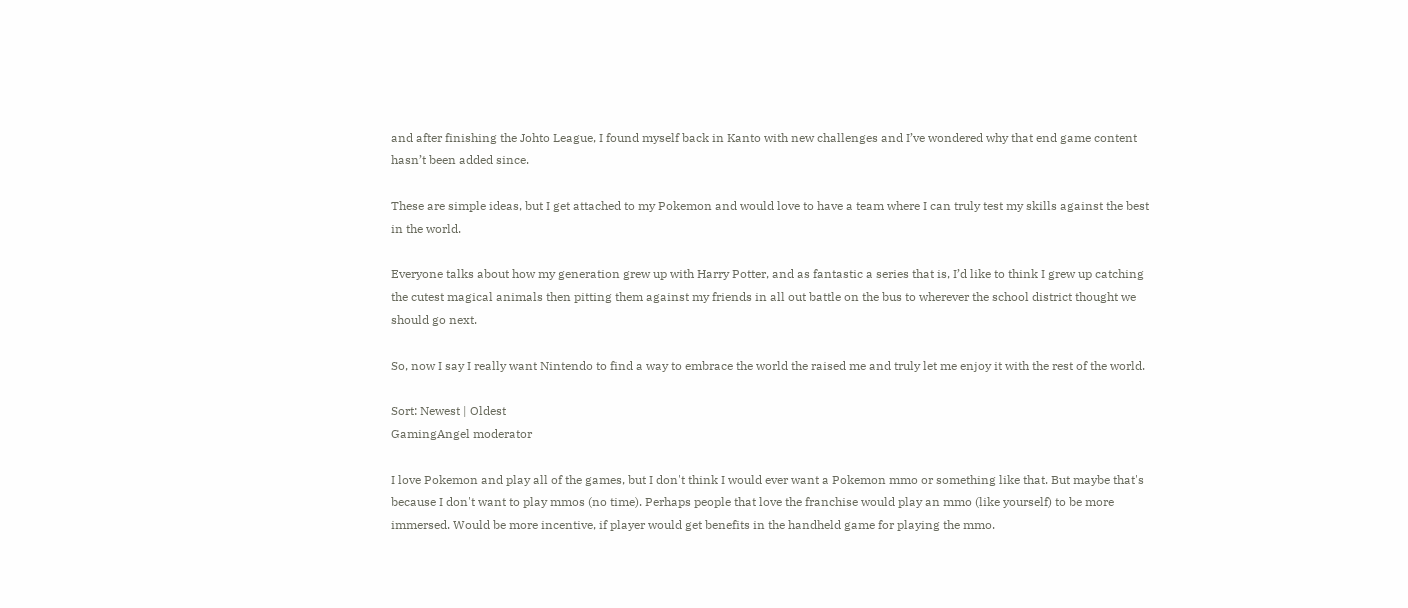and after finishing the Johto League, I found myself back in Kanto with new challenges and I’ve wondered why that end game content hasn’t been added since.

These are simple ideas, but I get attached to my Pokemon and would love to have a team where I can truly test my skills against the best in the world.

Everyone talks about how my generation grew up with Harry Potter, and as fantastic a series that is, I’d like to think I grew up catching the cutest magical animals then pitting them against my friends in all out battle on the bus to wherever the school district thought we should go next.

So, now I say I really want Nintendo to find a way to embrace the world the raised me and truly let me enjoy it with the rest of the world.

Sort: Newest | Oldest
GamingAngel moderator

I love Pokemon and play all of the games, but I don't think I would ever want a Pokemon mmo or something like that. But maybe that's because I don't want to play mmos (no time). Perhaps people that love the franchise would play an mmo (like yourself) to be more immersed. Would be more incentive, if player would get benefits in the handheld game for playing the mmo.